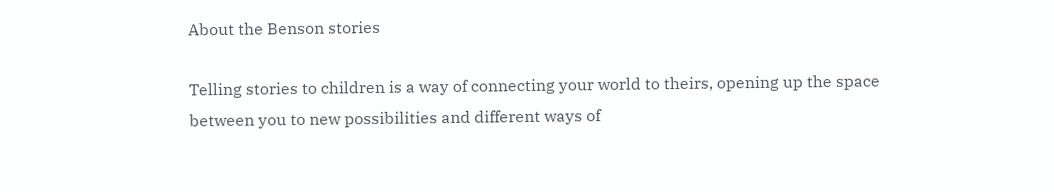About the Benson stories

Telling stories to children is a way of connecting your world to theirs, opening up the space between you to new possibilities and different ways of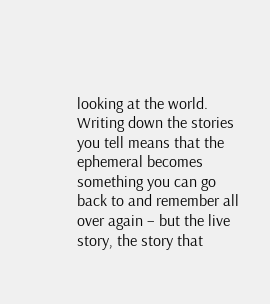looking at the world. Writing down the stories you tell means that the ephemeral becomes something you can go back to and remember all over again – but the live story, the story that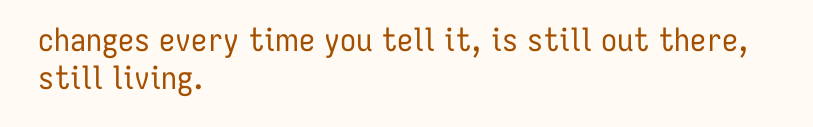changes every time you tell it, is still out there, still living.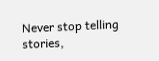Never stop telling stories,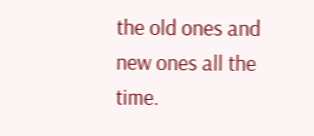the old ones and new ones all the time.